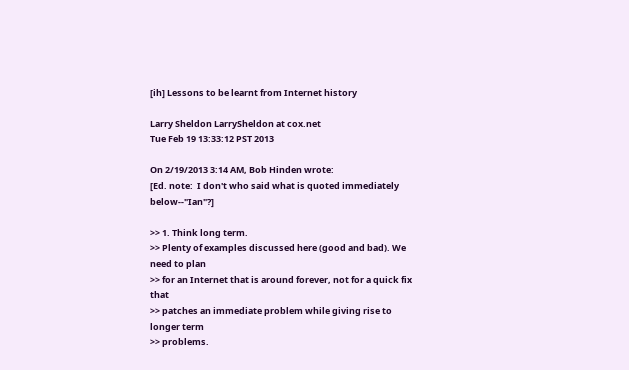[ih] Lessons to be learnt from Internet history

Larry Sheldon LarrySheldon at cox.net
Tue Feb 19 13:33:12 PST 2013

On 2/19/2013 3:14 AM, Bob Hinden wrote:
[Ed. note:  I don't who said what is quoted immediately below--"Ian"?]

>> 1. Think long term.
>> Plenty of examples discussed here (good and bad). We need to plan
>> for an Internet that is around forever, not for a quick fix that
>> patches an immediate problem while giving rise to longer term
>> problems.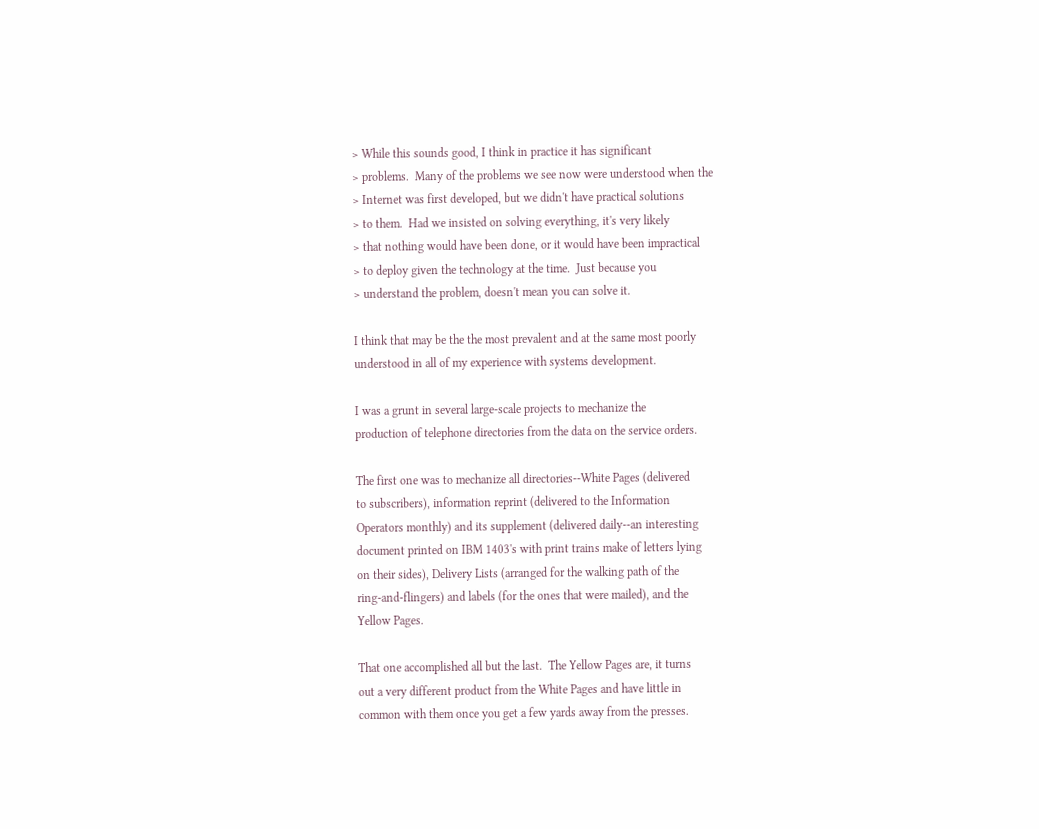> While this sounds good, I think in practice it has significant
> problems.  Many of the problems we see now were understood when the
> Internet was first developed, but we didn't have practical solutions
> to them.  Had we insisted on solving everything, it's very likely
> that nothing would have been done, or it would have been impractical
> to deploy given the technology at the time.  Just because you
> understand the problem, doesn't mean you can solve it.

I think that may be the the most prevalent and at the same most poorly
understood in all of my experience with systems development.

I was a grunt in several large-scale projects to mechanize the
production of telephone directories from the data on the service orders.

The first one was to mechanize all directories--White Pages (delivered
to subscribers), information reprint (delivered to the Information
Operators monthly) and its supplement (delivered daily--an interesting
document printed on IBM 1403's with print trains make of letters lying
on their sides), Delivery Lists (arranged for the walking path of the
ring-and-flingers) and labels (for the ones that were mailed), and the
Yellow Pages.

That one accomplished all but the last.  The Yellow Pages are, it turns
out a very different product from the White Pages and have little in
common with them once you get a few yards away from the presses.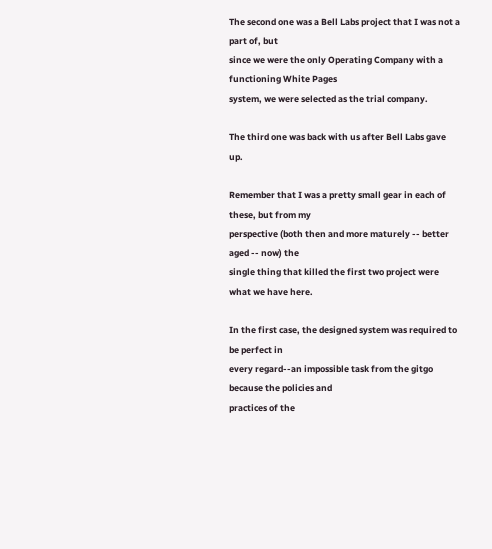The second one was a Bell Labs project that I was not a part of, but
since we were the only Operating Company with a functioning White Pages
system, we were selected as the trial company.

The third one was back with us after Bell Labs gave up.

Remember that I was a pretty small gear in each of these, but from my
perspective (both then and more maturely -- better aged -- now) the
single thing that killed the first two project were what we have here.

In the first case, the designed system was required to be perfect in
every regard--an impossible task from the gitgo because the policies and
practices of the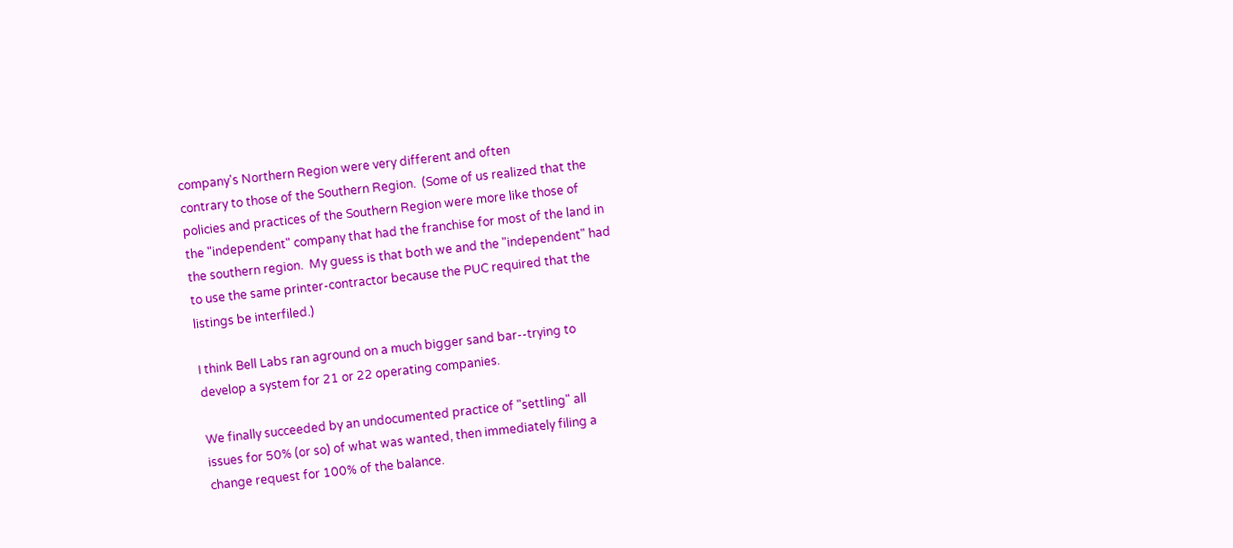company's Northern Region were very different and often
contrary to those of the Southern Region.  (Some of us realized that the
policies and practices of the Southern Region were more like those of
the "independent" company that had the franchise for most of the land in
the southern region.  My guess is that both we and the "independent" had
to use the same printer-contractor because the PUC required that the
listings be interfiled.)

I think Bell Labs ran aground on a much bigger sand bar--trying to
develop a system for 21 or 22 operating companies.

We finally succeeded by an undocumented practice of "settling" all
issues for 50% (or so) of what was wanted, then immediately filing a
change request for 100% of the balance.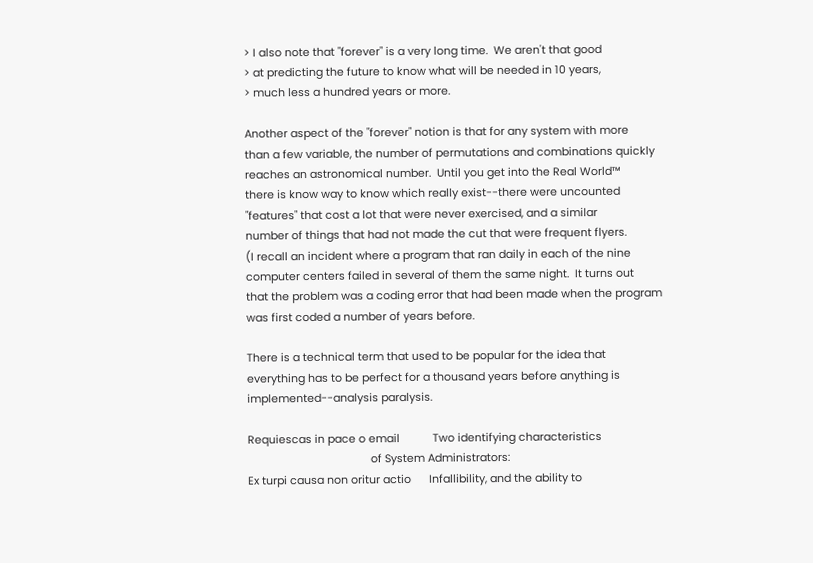> I also note that "forever" is a very long time.  We aren't that good
> at predicting the future to know what will be needed in 10 years,
> much less a hundred years or more.

Another aspect of the "forever" notion is that for any system with more
than a few variable, the number of permutations and combinations quickly
reaches an astronomical number.  Until you get into the Real World™
there is know way to know which really exist--there were uncounted
"features" that cost a lot that were never exercised, and a similar
number of things that had not made the cut that were frequent flyers.
(I recall an incident where a program that ran daily in each of the nine
computer centers failed in several of them the same night.  It turns out
that the problem was a coding error that had been made when the program
was first coded a number of years before.

There is a technical term that used to be popular for the idea that
everything has to be perfect for a thousand years before anything is
implemented--analysis paralysis.

Requiescas in pace o email           Two identifying characteristics
                                         of System Administrators:
Ex turpi causa non oritur actio      Infallibility, and the ability to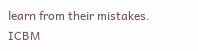learn from their mistakes.
ICBM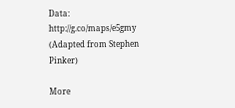Data:  http://g.co/maps/e5gmy        (Adapted from Stephen Pinker)

More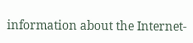information about the Internet-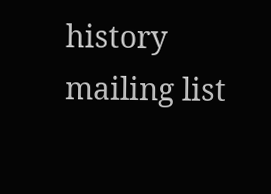history mailing list